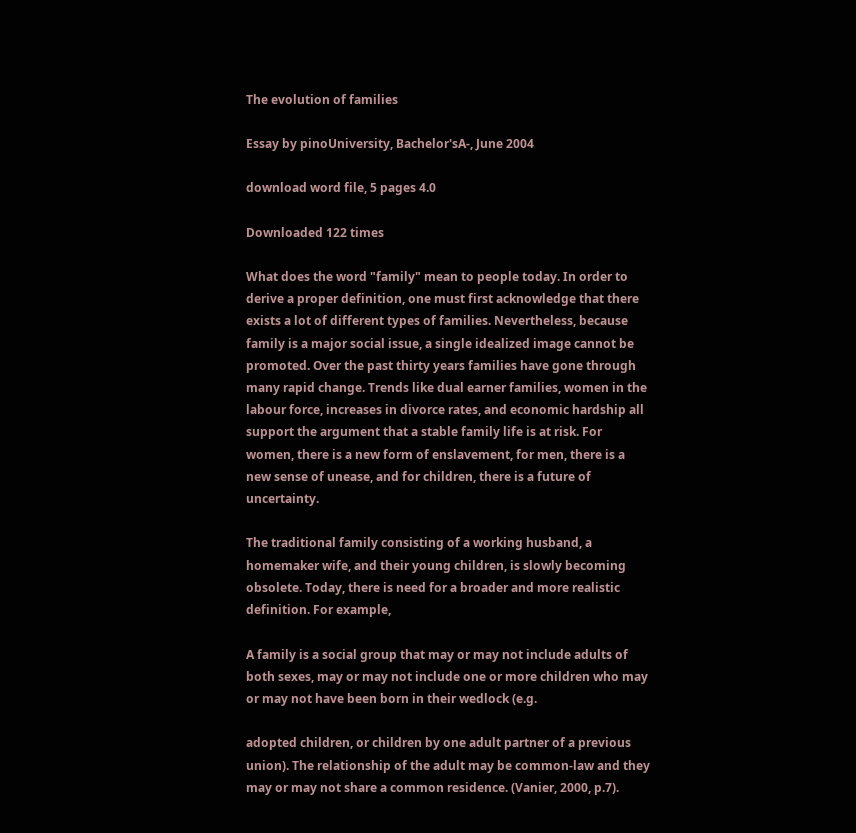The evolution of families

Essay by pinoUniversity, Bachelor'sA-, June 2004

download word file, 5 pages 4.0

Downloaded 122 times

What does the word "family" mean to people today. In order to derive a proper definition, one must first acknowledge that there exists a lot of different types of families. Nevertheless, because family is a major social issue, a single idealized image cannot be promoted. Over the past thirty years families have gone through many rapid change. Trends like dual earner families, women in the labour force, increases in divorce rates, and economic hardship all support the argument that a stable family life is at risk. For women, there is a new form of enslavement, for men, there is a new sense of unease, and for children, there is a future of uncertainty.

The traditional family consisting of a working husband, a homemaker wife, and their young children, is slowly becoming obsolete. Today, there is need for a broader and more realistic definition. For example,

A family is a social group that may or may not include adults of both sexes, may or may not include one or more children who may or may not have been born in their wedlock (e.g.

adopted children, or children by one adult partner of a previous union). The relationship of the adult may be common-law and they may or may not share a common residence. (Vanier, 2000, p.7).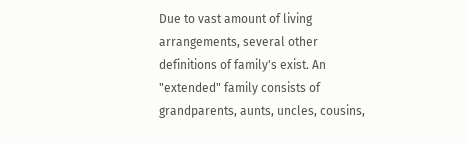Due to vast amount of living arrangements, several other definitions of family's exist. An "extended" family consists of grandparents, aunts, uncles, cousins,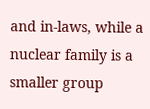and in-laws, while a nuclear family is a smaller group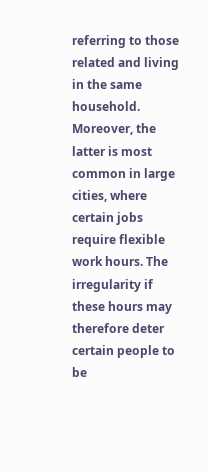referring to those related and living in the same household. Moreover, the latter is most common in large cities, where certain jobs require flexible work hours. The irregularity if these hours may therefore deter certain people to be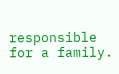responsible for a family.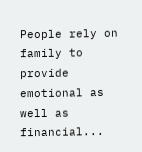People rely on family to provide emotional as well as financial...